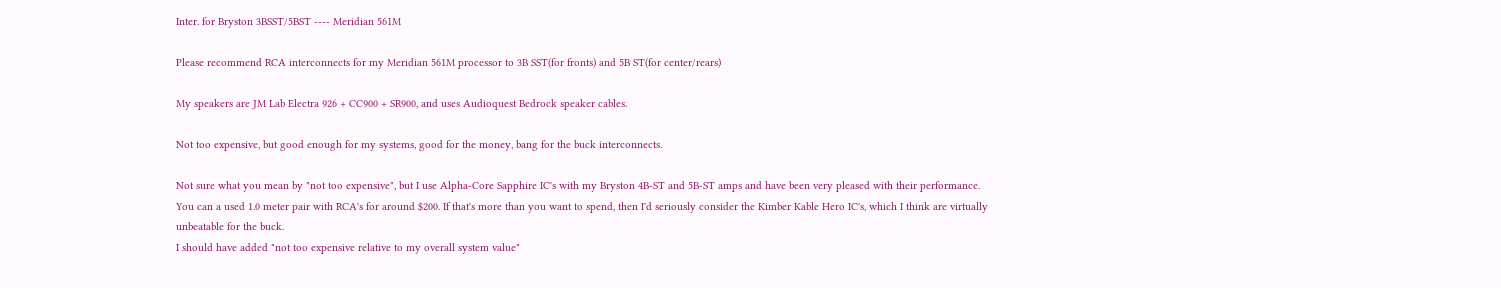Inter. for Bryston 3BSST/5BST ---- Meridian 561M

Please recommend RCA interconnects for my Meridian 561M processor to 3B SST(for fronts) and 5B ST(for center/rears)

My speakers are JM Lab Electra 926 + CC900 + SR900, and uses Audioquest Bedrock speaker cables.

Not too expensive, but good enough for my systems, good for the money, bang for the buck interconnects.

Not sure what you mean by "not too expensive", but I use Alpha-Core Sapphire IC's with my Bryston 4B-ST and 5B-ST amps and have been very pleased with their performance. You can a used 1.0 meter pair with RCA's for around $200. If that's more than you want to spend, then I'd seriously consider the Kimber Kable Hero IC's, which I think are virtually unbeatable for the buck.
I should have added "not too expensive relative to my overall system value"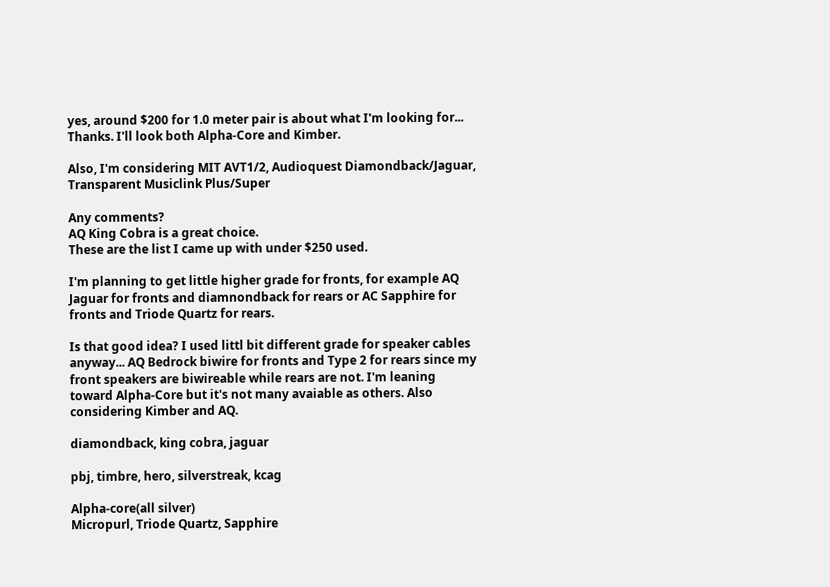yes, around $200 for 1.0 meter pair is about what I'm looking for... Thanks. I'll look both Alpha-Core and Kimber.

Also, I'm considering MIT AVT1/2, Audioquest Diamondback/Jaguar, Transparent Musiclink Plus/Super

Any comments?
AQ King Cobra is a great choice.
These are the list I came up with under $250 used.

I'm planning to get little higher grade for fronts, for example AQ Jaguar for fronts and diamnondback for rears or AC Sapphire for fronts and Triode Quartz for rears.

Is that good idea? I used littl bit different grade for speaker cables anyway... AQ Bedrock biwire for fronts and Type 2 for rears since my front speakers are biwireable while rears are not. I'm leaning toward Alpha-Core but it's not many avaiable as others. Also considering Kimber and AQ.

diamondback, king cobra, jaguar

pbj, timbre, hero, silverstreak, kcag

Alpha-core(all silver)
Micropurl, Triode Quartz, Sapphire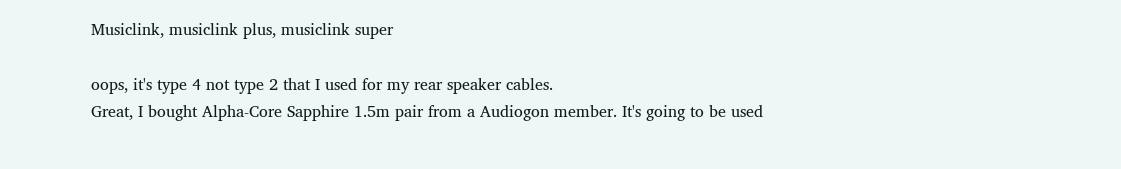Musiclink, musiclink plus, musiclink super

oops, it's type 4 not type 2 that I used for my rear speaker cables.
Great, I bought Alpha-Core Sapphire 1.5m pair from a Audiogon member. It's going to be used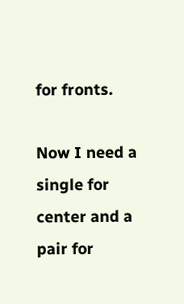for fronts.

Now I need a single for center and a pair for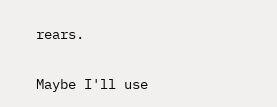rears.

Maybe I'll use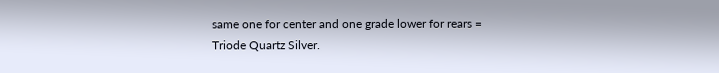same one for center and one grade lower for rears = Triode Quartz Silver.